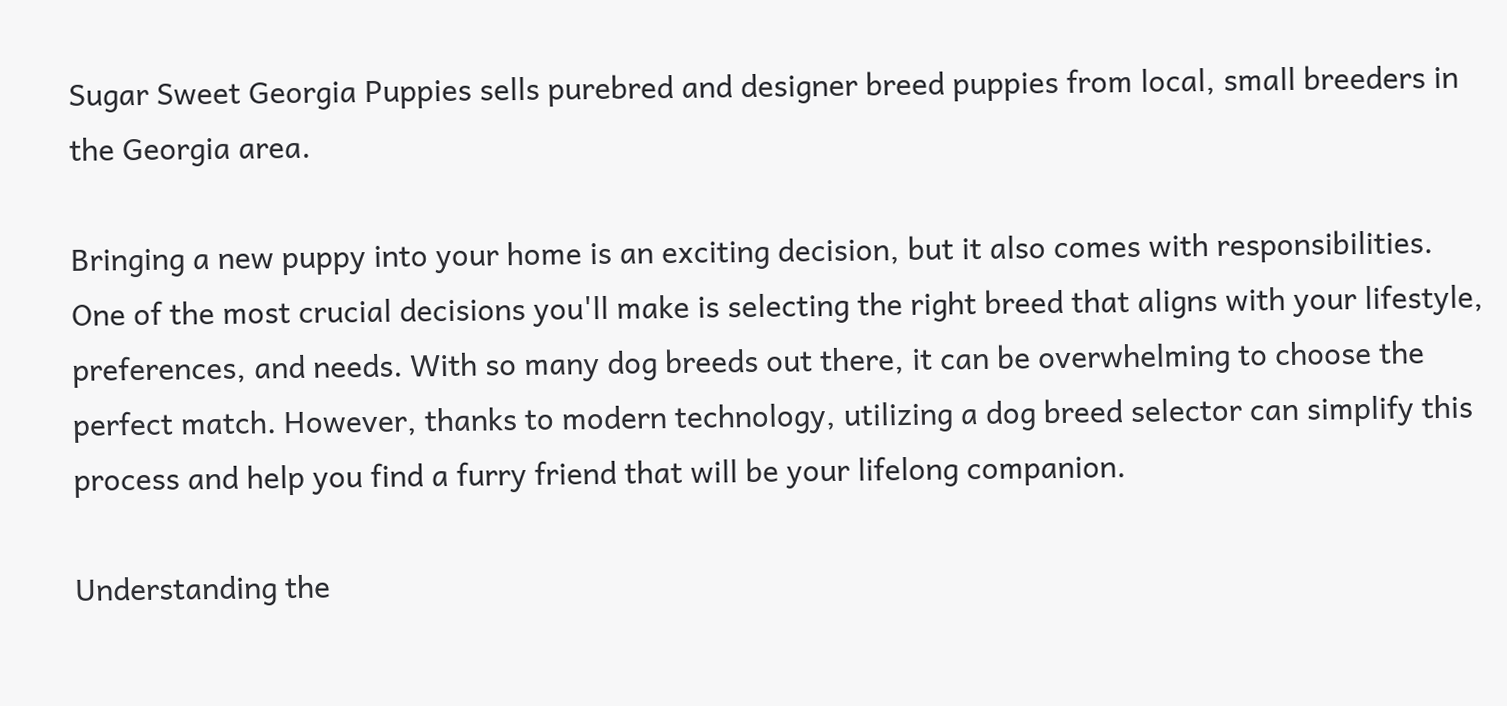Sugar Sweet Georgia Puppies sells purebred and designer breed puppies from local, small breeders in the Georgia area.

Bringing a new puppy into your home is an exciting decision, but it also comes with responsibilities. One of the most crucial decisions you'll make is selecting the right breed that aligns with your lifestyle, preferences, and needs. With so many dog breeds out there, it can be overwhelming to choose the perfect match. However, thanks to modern technology, utilizing a dog breed selector can simplify this process and help you find a furry friend that will be your lifelong companion.

Understanding the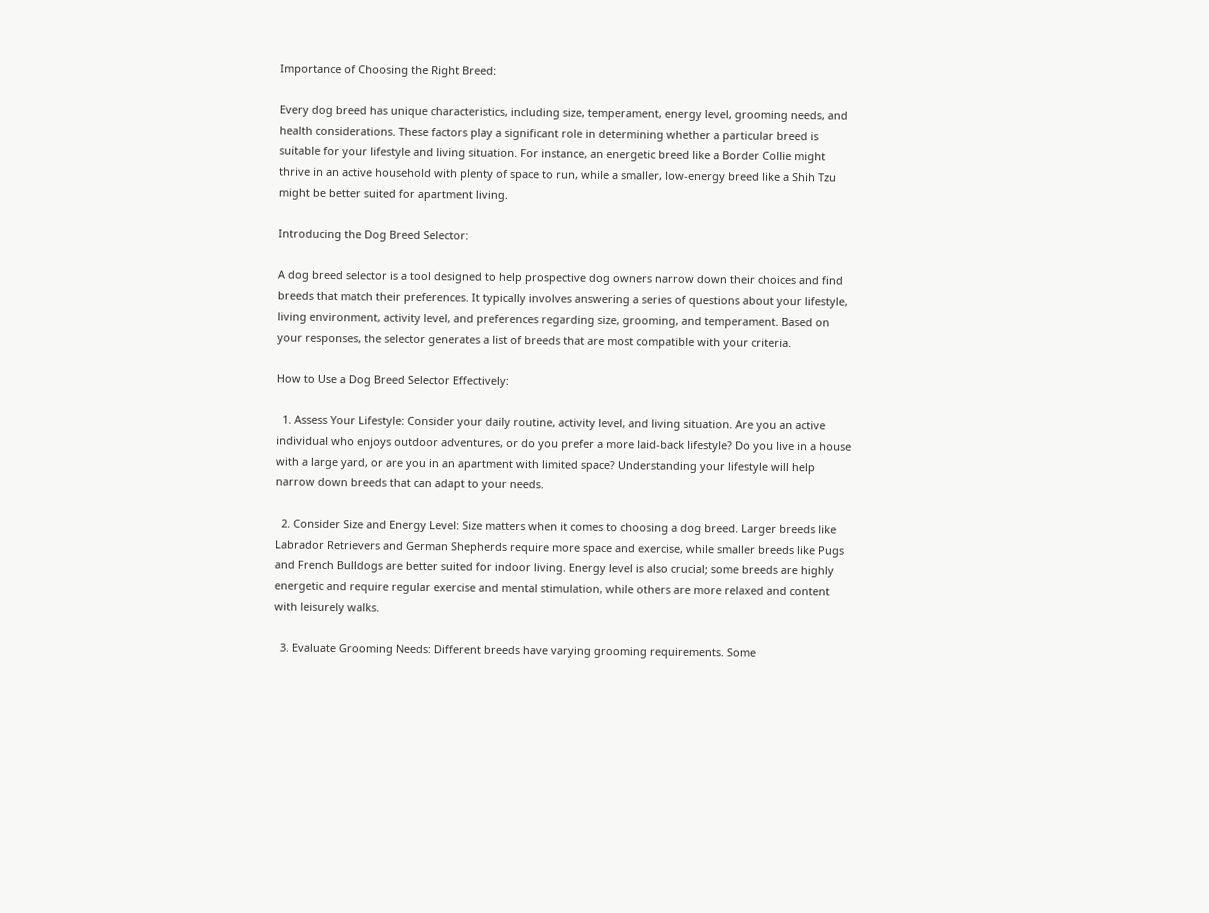Importance of Choosing the Right Breed:

Every dog breed has unique characteristics, including size, temperament, energy level, grooming needs, and health considerations. These factors play a significant role in determining whether a particular breed is suitable for your lifestyle and living situation. For instance, an energetic breed like a Border Collie might thrive in an active household with plenty of space to run, while a smaller, low-energy breed like a Shih Tzu might be better suited for apartment living.

Introducing the Dog Breed Selector:

A dog breed selector is a tool designed to help prospective dog owners narrow down their choices and find breeds that match their preferences. It typically involves answering a series of questions about your lifestyle, living environment, activity level, and preferences regarding size, grooming, and temperament. Based on your responses, the selector generates a list of breeds that are most compatible with your criteria.

How to Use a Dog Breed Selector Effectively:

  1. Assess Your Lifestyle: Consider your daily routine, activity level, and living situation. Are you an active individual who enjoys outdoor adventures, or do you prefer a more laid-back lifestyle? Do you live in a house with a large yard, or are you in an apartment with limited space? Understanding your lifestyle will help narrow down breeds that can adapt to your needs.

  2. Consider Size and Energy Level: Size matters when it comes to choosing a dog breed. Larger breeds like Labrador Retrievers and German Shepherds require more space and exercise, while smaller breeds like Pugs and French Bulldogs are better suited for indoor living. Energy level is also crucial; some breeds are highly energetic and require regular exercise and mental stimulation, while others are more relaxed and content with leisurely walks.

  3. Evaluate Grooming Needs: Different breeds have varying grooming requirements. Some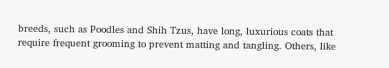breeds, such as Poodles and Shih Tzus, have long, luxurious coats that require frequent grooming to prevent matting and tangling. Others, like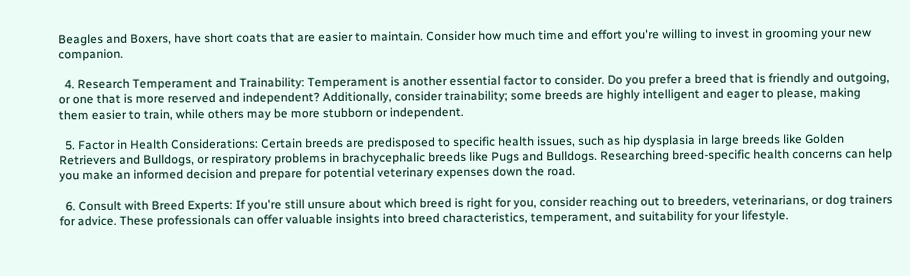Beagles and Boxers, have short coats that are easier to maintain. Consider how much time and effort you're willing to invest in grooming your new companion.

  4. Research Temperament and Trainability: Temperament is another essential factor to consider. Do you prefer a breed that is friendly and outgoing, or one that is more reserved and independent? Additionally, consider trainability; some breeds are highly intelligent and eager to please, making them easier to train, while others may be more stubborn or independent.

  5. Factor in Health Considerations: Certain breeds are predisposed to specific health issues, such as hip dysplasia in large breeds like Golden Retrievers and Bulldogs, or respiratory problems in brachycephalic breeds like Pugs and Bulldogs. Researching breed-specific health concerns can help you make an informed decision and prepare for potential veterinary expenses down the road.

  6. Consult with Breed Experts: If you're still unsure about which breed is right for you, consider reaching out to breeders, veterinarians, or dog trainers for advice. These professionals can offer valuable insights into breed characteristics, temperament, and suitability for your lifestyle.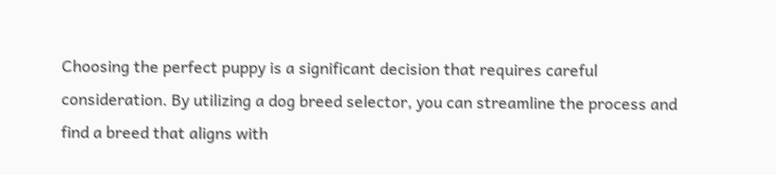Choosing the perfect puppy is a significant decision that requires careful consideration. By utilizing a dog breed selector, you can streamline the process and find a breed that aligns with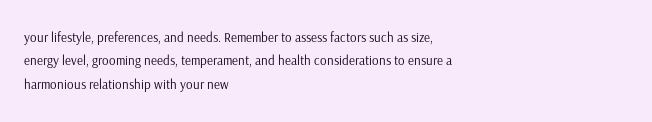your lifestyle, preferences, and needs. Remember to assess factors such as size, energy level, grooming needs, temperament, and health considerations to ensure a harmonious relationship with your new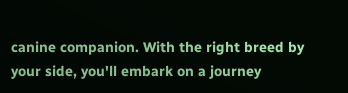canine companion. With the right breed by your side, you'll embark on a journey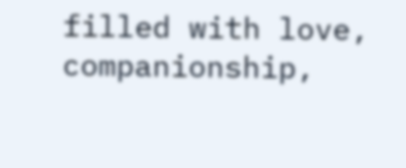filled with love, companionship,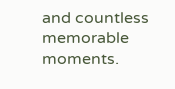and countless memorable moments.